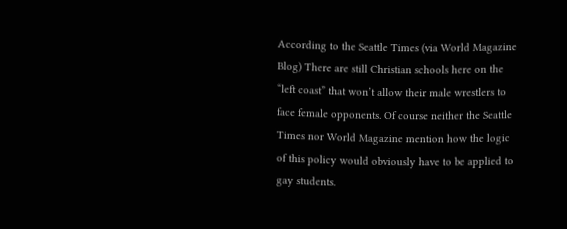According to the Seattle Times (via World Magazine Blog) There are still Christian schools here on the “left coast” that won’t allow their male wrestlers to face female opponents. Of course neither the Seattle Times nor World Magazine mention how the logic of this policy would obviously have to be applied to gay students.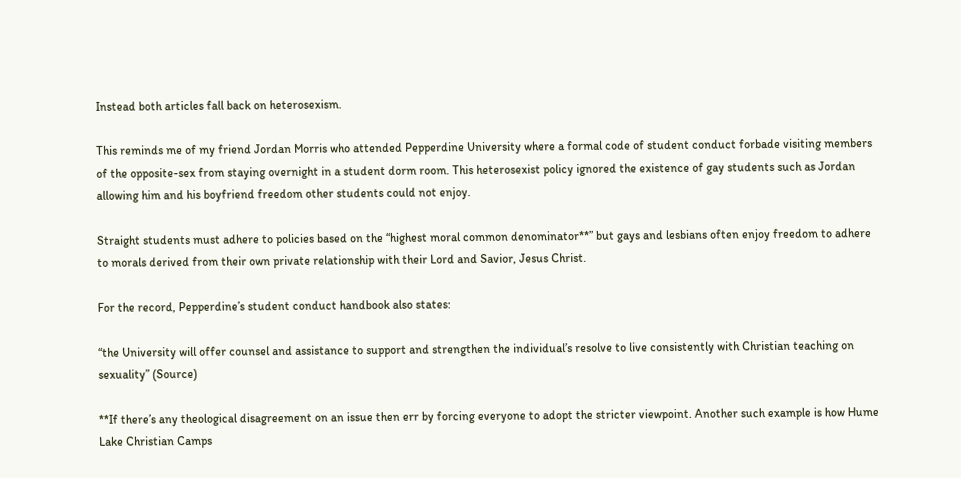Instead both articles fall back on heterosexism.

This reminds me of my friend Jordan Morris who attended Pepperdine University where a formal code of student conduct forbade visiting members of the opposite-sex from staying overnight in a student dorm room. This heterosexist policy ignored the existence of gay students such as Jordan allowing him and his boyfriend freedom other students could not enjoy.

Straight students must adhere to policies based on the “highest moral common denominator**” but gays and lesbians often enjoy freedom to adhere to morals derived from their own private relationship with their Lord and Savior, Jesus Christ.

For the record, Pepperdine’s student conduct handbook also states:

“the University will offer counsel and assistance to support and strengthen the individual’s resolve to live consistently with Christian teaching on sexuality” (Source)

**If there’s any theological disagreement on an issue then err by forcing everyone to adopt the stricter viewpoint. Another such example is how Hume Lake Christian Camps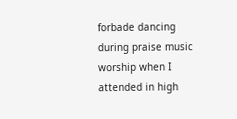forbade dancing during praise music worship when I attended in high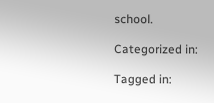school.

Categorized in:

Tagged in: